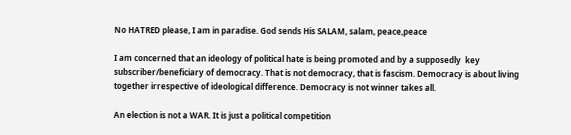No HATRED please, I am in paradise. God sends His SALAM, salam, peace,peace

I am concerned that an ideology of political hate is being promoted and by a supposedly  key subscriber/beneficiary of democracy. That is not democracy, that is fascism. Democracy is about living together irrespective of ideological difference. Democracy is not winner takes all.

An election is not a WAR. It is just a political competition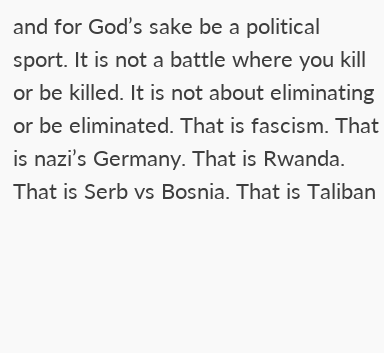and for God’s sake be a political sport. It is not a battle where you kill or be killed. It is not about eliminating or be eliminated. That is fascism. That is nazi’s Germany. That is Rwanda. That is Serb vs Bosnia. That is Taliban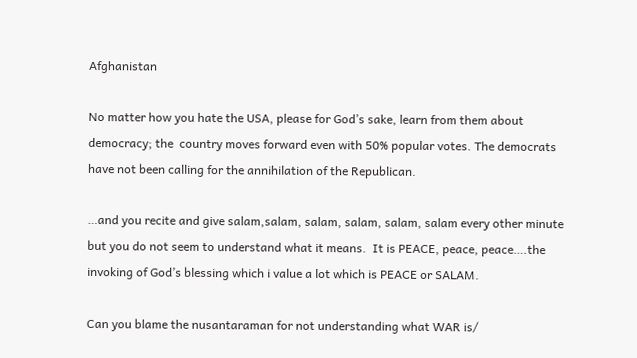Afghanistan

No matter how you hate the USA, please for God’s sake, learn from them about democracy; the  country moves forward even with 50% popular votes. The democrats have not been calling for the annihilation of the Republican.

…and you recite and give salam,salam, salam, salam, salam, salam every other minute but you do not seem to understand what it means.  It is PEACE, peace, peace….the invoking of God’s blessing which i value a lot which is PEACE or SALAM.

Can you blame the nusantaraman for not understanding what WAR is/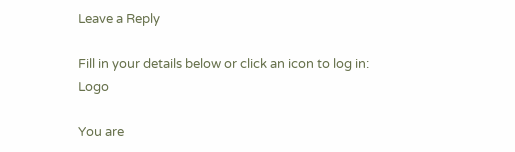Leave a Reply

Fill in your details below or click an icon to log in: Logo

You are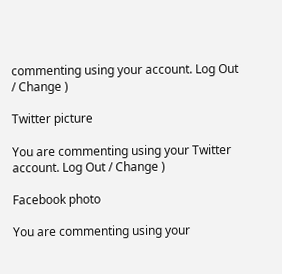commenting using your account. Log Out / Change )

Twitter picture

You are commenting using your Twitter account. Log Out / Change )

Facebook photo

You are commenting using your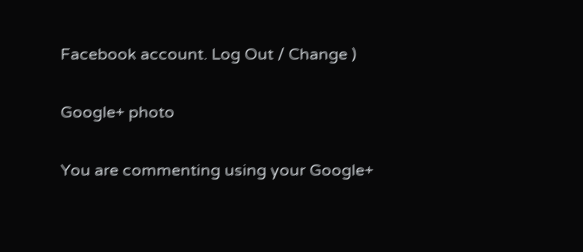Facebook account. Log Out / Change )

Google+ photo

You are commenting using your Google+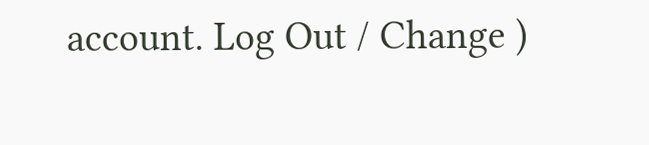account. Log Out / Change )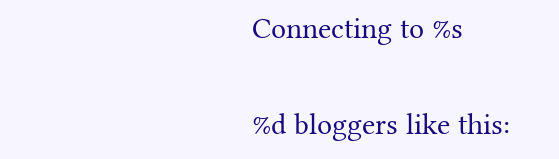Connecting to %s

%d bloggers like this: